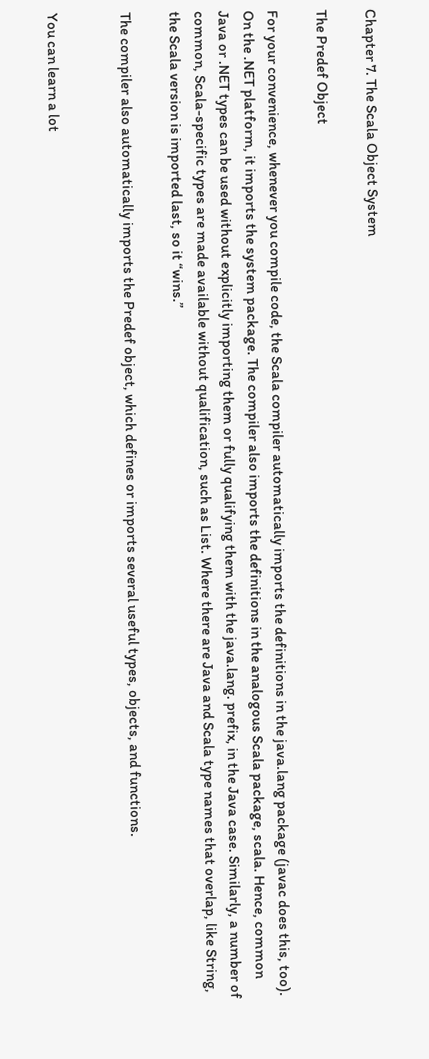Chapter 7. The Scala Object System

The Predef Object

For your convenience, whenever you compile code, the Scala compiler automatically imports the definitions in the java.lang package (javac does this, too). On the .NET platform, it imports the system package. The compiler also imports the definitions in the analogous Scala package, scala. Hence, common Java or .NET types can be used without explicitly importing them or fully qualifying them with the java.lang. prefix, in the Java case. Similarly, a number of common, Scala-specific types are made available without qualification, such as List. Where there are Java and Scala type names that overlap, like String, the Scala version is imported last, so it “wins.”

The compiler also automatically imports the Predef object, which defines or imports several useful types, objects, and functions.


You can learn a lot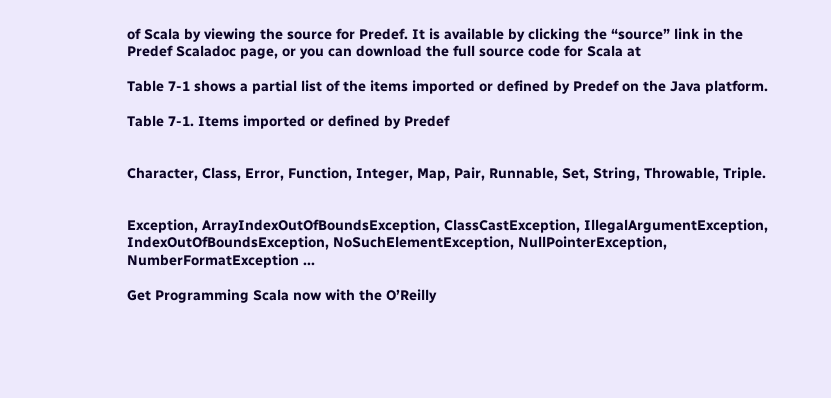of Scala by viewing the source for Predef. It is available by clicking the “source” link in the Predef Scaladoc page, or you can download the full source code for Scala at

Table 7-1 shows a partial list of the items imported or defined by Predef on the Java platform.

Table 7-1. Items imported or defined by Predef


Character, Class, Error, Function, Integer, Map, Pair, Runnable, Set, String, Throwable, Triple.


Exception, ArrayIndexOutOfBoundsException, ClassCastException, IllegalArgumentException, IndexOutOfBoundsException, NoSuchElementException, NullPointerException, NumberFormatException ...

Get Programming Scala now with the O’Reilly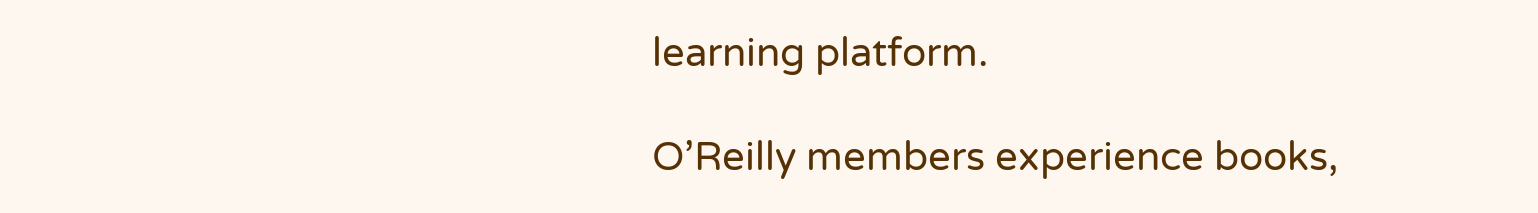learning platform.

O’Reilly members experience books,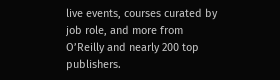live events, courses curated by job role, and more from O’Reilly and nearly 200 top publishers.